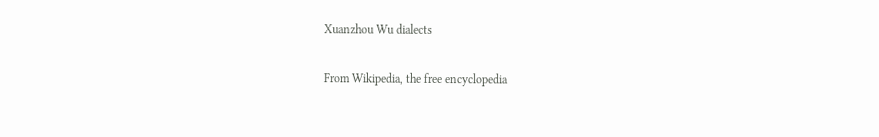Xuanzhou Wu dialects

From Wikipedia, the free encyclopedia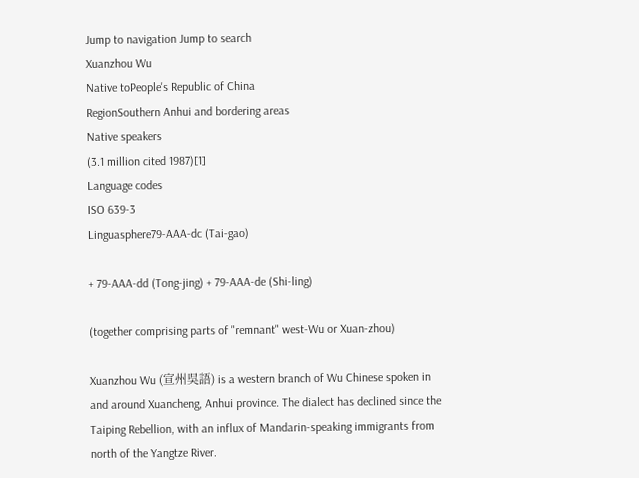Jump to navigation Jump to search
Xuanzhou Wu
Native toPeople's Republic of China
RegionSouthern Anhui and bordering areas
Native speakers
(3.1 million cited 1987)[1]
Language codes
ISO 639-3
Linguasphere79-AAA-dc (Tai-gao)

+ 79-AAA-dd (Tong-jing) + 79-AAA-de (Shi-ling)

(together comprising parts of "remnant" west-Wu or Xuan-zhou)

Xuanzhou Wu (宣州吳語) is a western branch of Wu Chinese spoken in and around Xuancheng, Anhui province. The dialect has declined since the Taiping Rebellion, with an influx of Mandarin-speaking immigrants from north of the Yangtze River.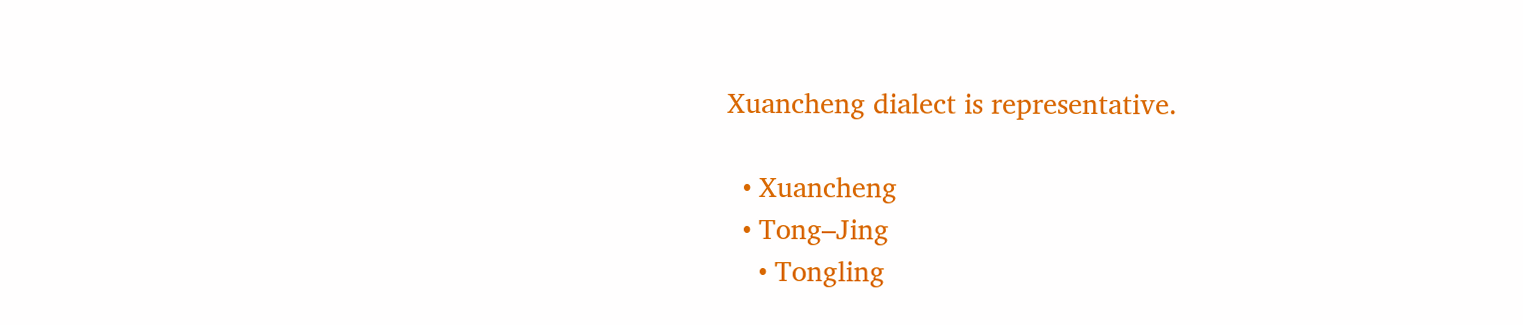Xuancheng dialect is representative.

  • Xuancheng
  • Tong–Jing
    • Tongling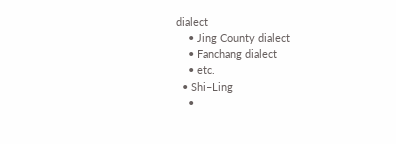dialect
    • Jing County dialect
    • Fanchang dialect
    • etc.
  • Shi–Ling
    •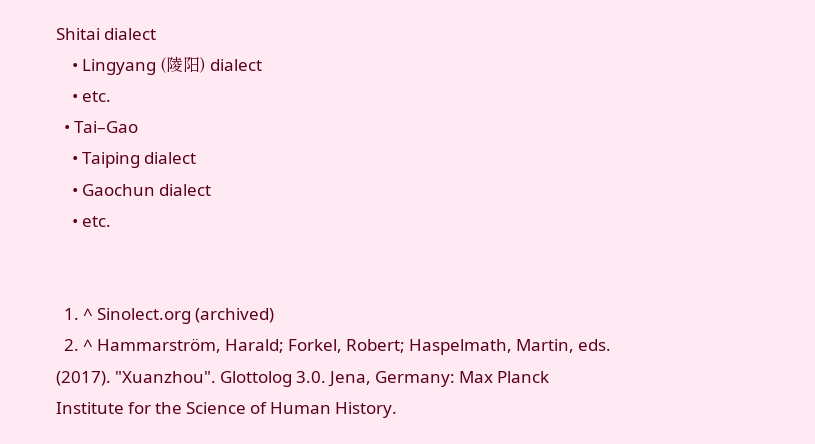Shitai dialect
    • Lingyang (陵阳) dialect
    • etc.
  • Tai–Gao
    • Taiping dialect
    • Gaochun dialect
    • etc.


  1. ^ Sinolect.org (archived)
  2. ^ Hammarström, Harald; Forkel, Robert; Haspelmath, Martin, eds. (2017). "Xuanzhou". Glottolog 3.0. Jena, Germany: Max Planck Institute for the Science of Human History.